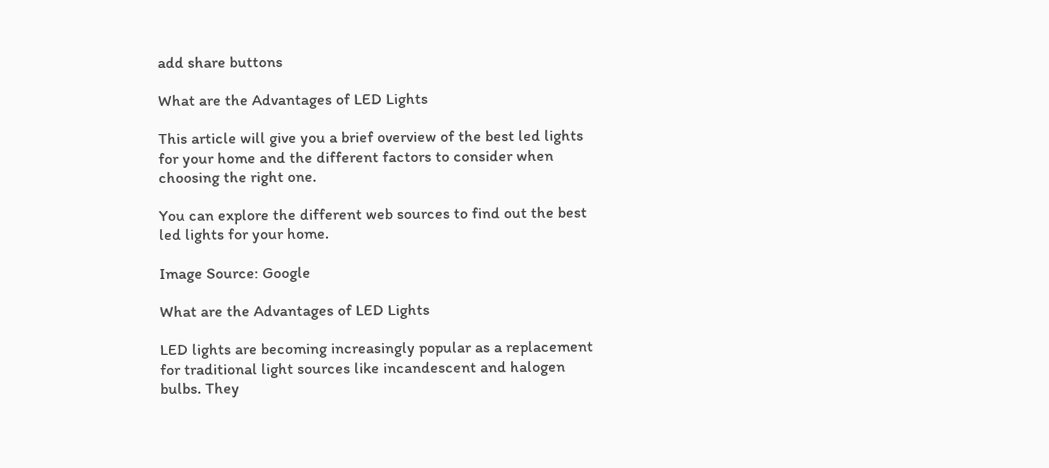add share buttons

What are the Advantages of LED Lights

This article will give you a brief overview of the best led lights for your home and the different factors to consider when choosing the right one.

You can explore the different web sources to find out the best led lights for your home.

Image Source: Google

What are the Advantages of LED Lights

LED lights are becoming increasingly popular as a replacement for traditional light sources like incandescent and halogen bulbs. They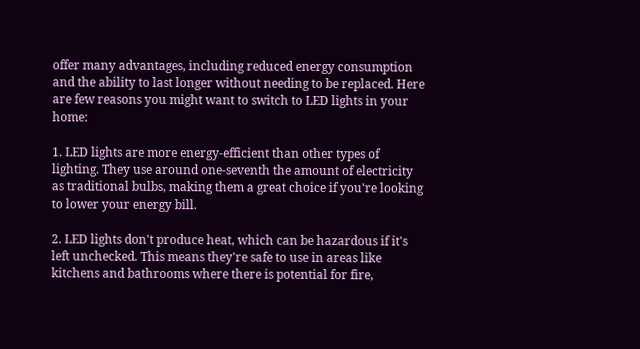offer many advantages, including reduced energy consumption and the ability to last longer without needing to be replaced. Here are few reasons you might want to switch to LED lights in your home:

1. LED lights are more energy-efficient than other types of lighting. They use around one-seventh the amount of electricity as traditional bulbs, making them a great choice if you're looking to lower your energy bill.

2. LED lights don't produce heat, which can be hazardous if it's left unchecked. This means they're safe to use in areas like kitchens and bathrooms where there is potential for fire,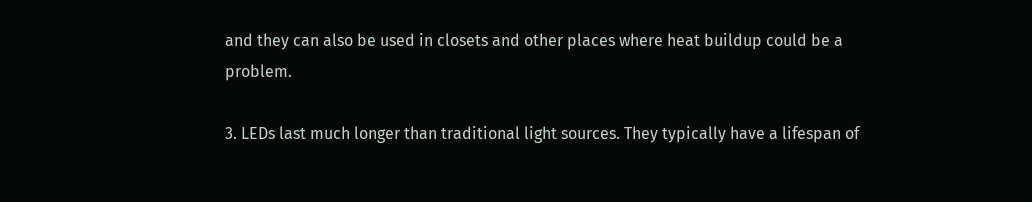and they can also be used in closets and other places where heat buildup could be a problem.

3. LEDs last much longer than traditional light sources. They typically have a lifespan of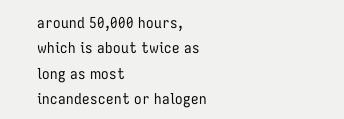around 50,000 hours, which is about twice as long as most incandescent or halogen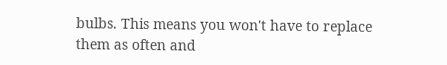bulbs. This means you won't have to replace them as often and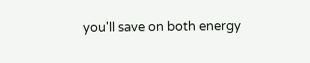you'll save on both energy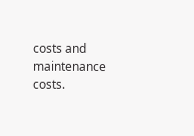costs and maintenance costs.